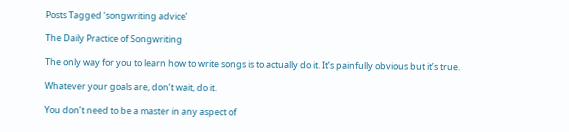Posts Tagged ‘songwriting advice’

The Daily Practice of Songwriting

The only way for you to learn how to write songs is to actually do it. It’s painfully obvious but it’s true.

Whatever your goals are, don’t wait, do it.

You don’t need to be a master in any aspect of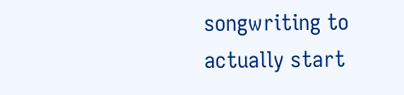songwriting to actually start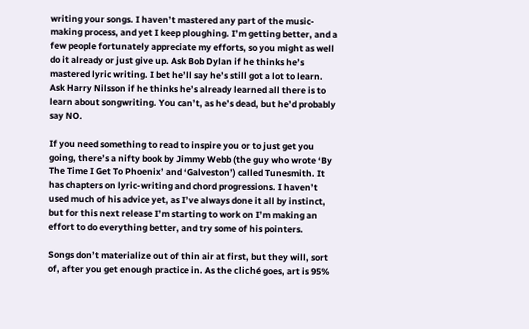writing your songs. I haven’t mastered any part of the music-making process, and yet I keep ploughing. I’m getting better, and a few people fortunately appreciate my efforts, so you might as well do it already or just give up. Ask Bob Dylan if he thinks he’s mastered lyric writing. I bet he’ll say he’s still got a lot to learn. Ask Harry Nilsson if he thinks he’s already learned all there is to learn about songwriting. You can’t, as he’s dead, but he’d probably say NO.

If you need something to read to inspire you or to just get you going, there’s a nifty book by Jimmy Webb (the guy who wrote ‘By The Time I Get To Phoenix’ and ‘Galveston’) called Tunesmith. It has chapters on lyric-writing and chord progressions. I haven’t used much of his advice yet, as I’ve always done it all by instinct, but for this next release I’m starting to work on I’m making an effort to do everything better, and try some of his pointers.

Songs don’t materialize out of thin air at first, but they will, sort of, after you get enough practice in. As the cliché goes, art is 95%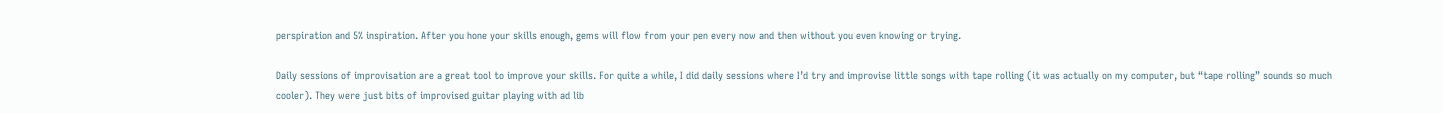perspiration and 5% inspiration. After you hone your skills enough, gems will flow from your pen every now and then without you even knowing or trying.

Daily sessions of improvisation are a great tool to improve your skills. For quite a while, I did daily sessions where I’d try and improvise little songs with tape rolling (it was actually on my computer, but “tape rolling” sounds so much cooler). They were just bits of improvised guitar playing with ad lib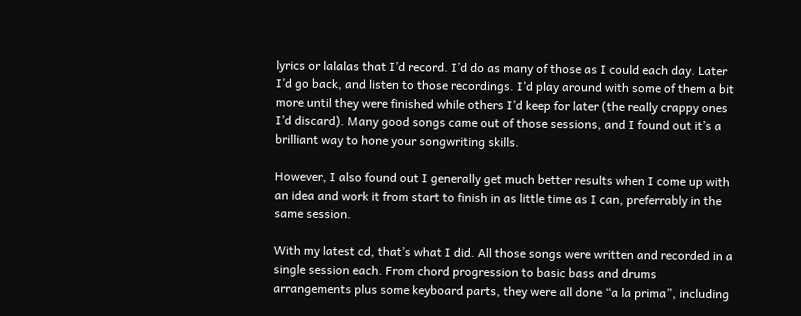lyrics or lalalas that I’d record. I’d do as many of those as I could each day. Later I’d go back, and listen to those recordings. I’d play around with some of them a bit more until they were finished while others I’d keep for later (the really crappy ones I’d discard). Many good songs came out of those sessions, and I found out it’s a brilliant way to hone your songwriting skills.

However, I also found out I generally get much better results when I come up with an idea and work it from start to finish in as little time as I can, preferrably in the same session.

With my latest cd, that’s what I did. All those songs were written and recorded in a single session each. From chord progression to basic bass and drums arrangements plus some keyboard parts, they were all done “a la prima”, including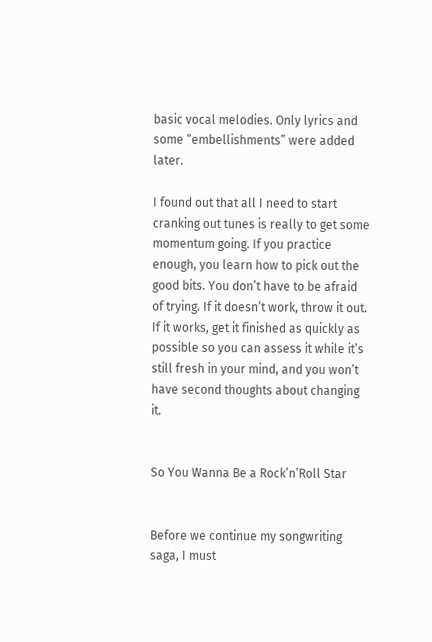basic vocal melodies. Only lyrics and some “embellishments” were added later.

I found out that all I need to start cranking out tunes is really to get some momentum going. If you practice enough, you learn how to pick out the good bits. You don’t have to be afraid of trying. If it doesn’t work, throw it out. If it works, get it finished as quickly as possible so you can assess it while it’s still fresh in your mind, and you won’t have second thoughts about changing it.


So You Wanna Be a Rock’n’Roll Star


Before we continue my songwriting saga, I must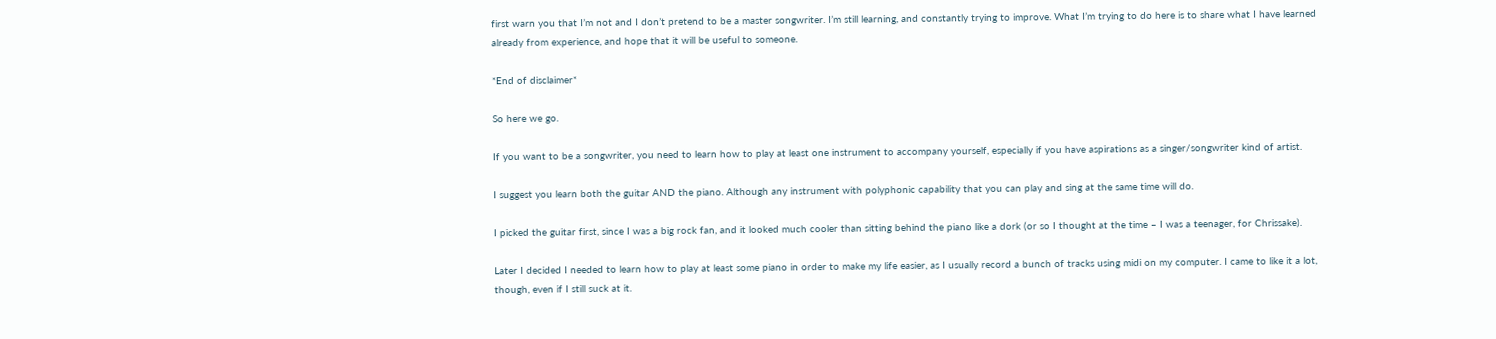first warn you that I’m not and I don’t pretend to be a master songwriter. I’m still learning, and constantly trying to improve. What I’m trying to do here is to share what I have learned already from experience, and hope that it will be useful to someone.

*End of disclaimer*

So here we go.

If you want to be a songwriter, you need to learn how to play at least one instrument to accompany yourself, especially if you have aspirations as a singer/songwriter kind of artist.

I suggest you learn both the guitar AND the piano. Although any instrument with polyphonic capability that you can play and sing at the same time will do.

I picked the guitar first, since I was a big rock fan, and it looked much cooler than sitting behind the piano like a dork (or so I thought at the time – I was a teenager, for Chrissake).

Later I decided I needed to learn how to play at least some piano in order to make my life easier, as I usually record a bunch of tracks using midi on my computer. I came to like it a lot, though, even if I still suck at it.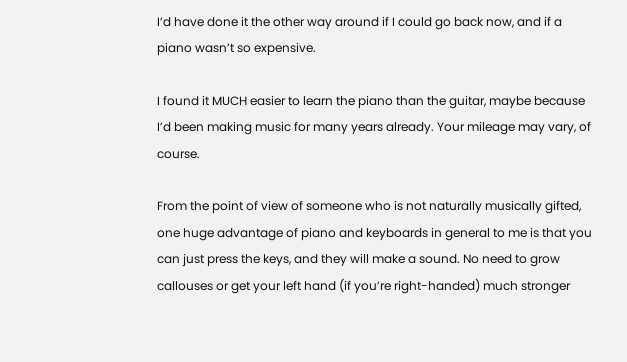I’d have done it the other way around if I could go back now, and if a piano wasn’t so expensive.

I found it MUCH easier to learn the piano than the guitar, maybe because I’d been making music for many years already. Your mileage may vary, of course.

From the point of view of someone who is not naturally musically gifted, one huge advantage of piano and keyboards in general to me is that you can just press the keys, and they will make a sound. No need to grow callouses or get your left hand (if you’re right-handed) much stronger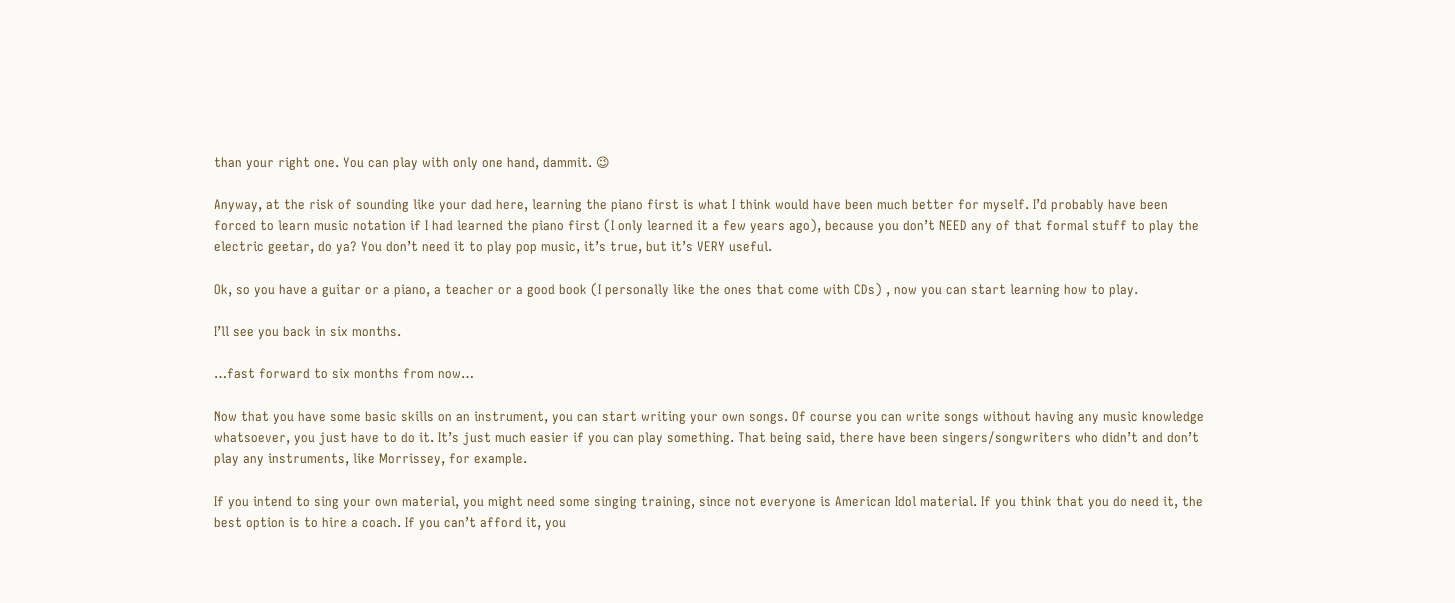than your right one. You can play with only one hand, dammit. 😉

Anyway, at the risk of sounding like your dad here, learning the piano first is what I think would have been much better for myself. I’d probably have been forced to learn music notation if I had learned the piano first (I only learned it a few years ago), because you don’t NEED any of that formal stuff to play the electric geetar, do ya? You don’t need it to play pop music, it’s true, but it’s VERY useful.

Ok, so you have a guitar or a piano, a teacher or a good book (I personally like the ones that come with CDs) , now you can start learning how to play.

I’ll see you back in six months.

…fast forward to six months from now…

Now that you have some basic skills on an instrument, you can start writing your own songs. Of course you can write songs without having any music knowledge whatsoever, you just have to do it. It’s just much easier if you can play something. That being said, there have been singers/songwriters who didn’t and don’t play any instruments, like Morrissey, for example.

If you intend to sing your own material, you might need some singing training, since not everyone is American Idol material. If you think that you do need it, the best option is to hire a coach. If you can’t afford it, you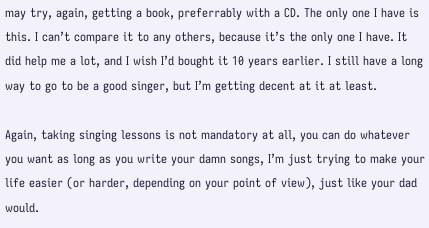may try, again, getting a book, preferrably with a CD. The only one I have is this. I can’t compare it to any others, because it’s the only one I have. It did help me a lot, and I wish I’d bought it 10 years earlier. I still have a long way to go to be a good singer, but I’m getting decent at it at least.

Again, taking singing lessons is not mandatory at all, you can do whatever you want as long as you write your damn songs, I’m just trying to make your life easier (or harder, depending on your point of view), just like your dad would.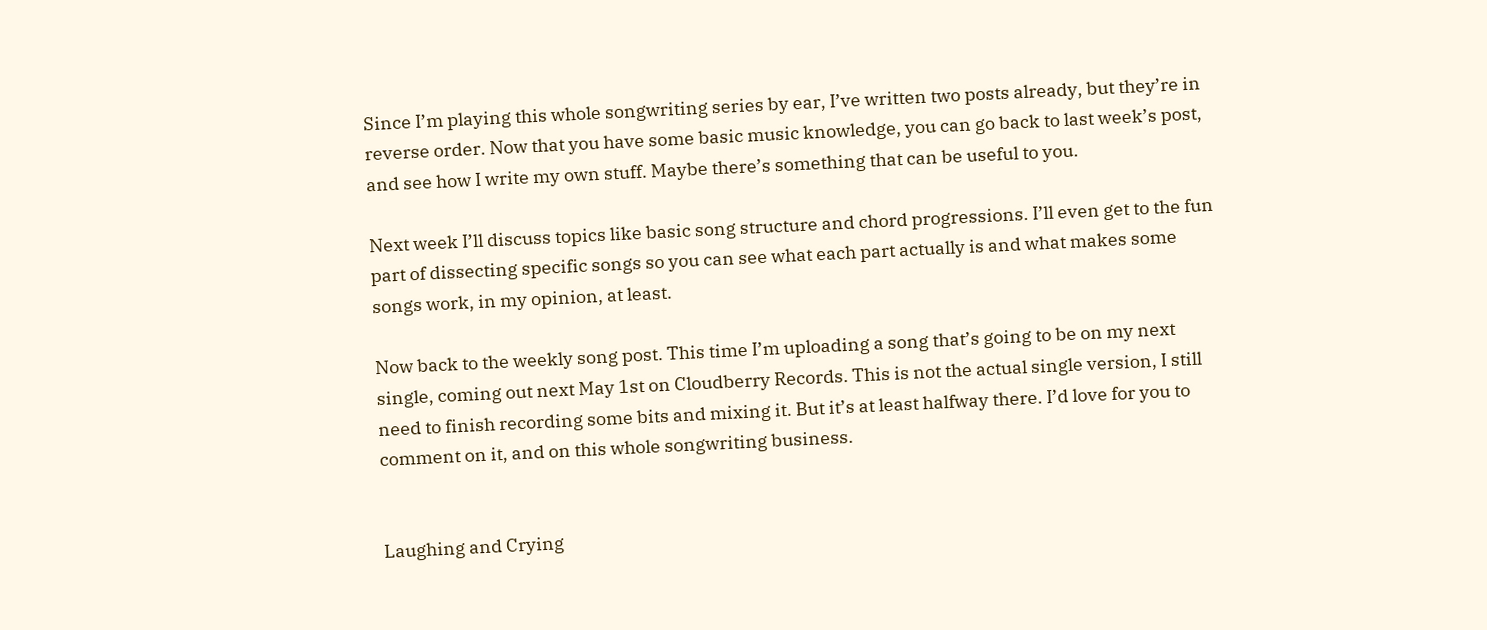Since I’m playing this whole songwriting series by ear, I’ve written two posts already, but they’re in reverse order. Now that you have some basic music knowledge, you can go back to last week’s post, and see how I write my own stuff. Maybe there’s something that can be useful to you.

Next week I’ll discuss topics like basic song structure and chord progressions. I’ll even get to the fun part of dissecting specific songs so you can see what each part actually is and what makes some songs work, in my opinion, at least.

Now back to the weekly song post. This time I’m uploading a song that’s going to be on my next single, coming out next May 1st on Cloudberry Records. This is not the actual single version, I still need to finish recording some bits and mixing it. But it’s at least halfway there. I’d love for you to comment on it, and on this whole songwriting business.


Laughing and Crying